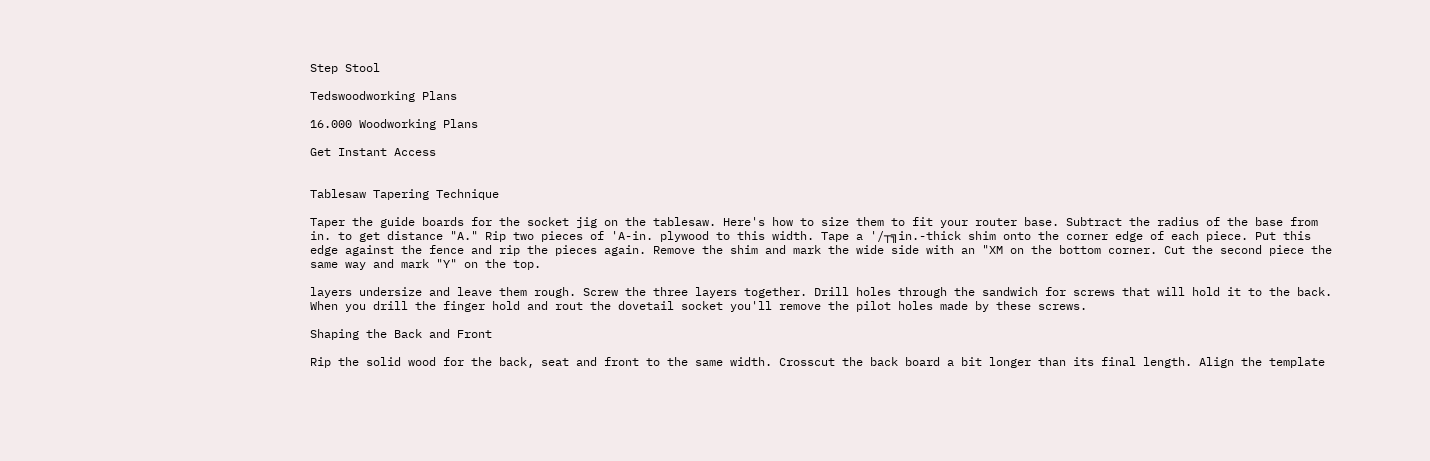Step Stool

Tedswoodworking Plans

16.000 Woodworking Plans

Get Instant Access


Tablesaw Tapering Technique

Taper the guide boards for the socket jig on the tablesaw. Here's how to size them to fit your router base. Subtract the radius of the base from in. to get distance "A." Rip two pieces of 'A-in. plywood to this width. Tape a '/┬╗in.-thick shim onto the corner edge of each piece. Put this edge against the fence and rip the pieces again. Remove the shim and mark the wide side with an "XM on the bottom corner. Cut the second piece the same way and mark "Y" on the top.

layers undersize and leave them rough. Screw the three layers together. Drill holes through the sandwich for screws that will hold it to the back. When you drill the finger hold and rout the dovetail socket you'll remove the pilot holes made by these screws.

Shaping the Back and Front

Rip the solid wood for the back, seat and front to the same width. Crosscut the back board a bit longer than its final length. Align the template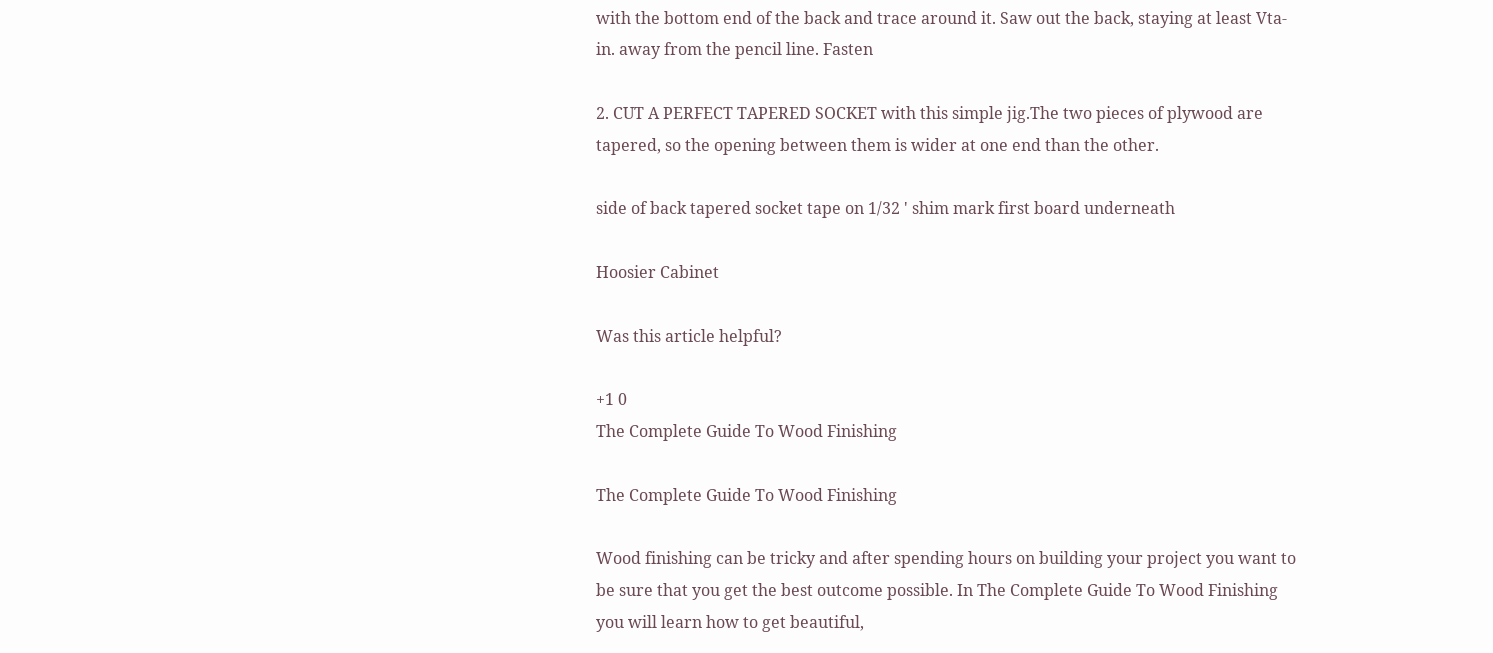with the bottom end of the back and trace around it. Saw out the back, staying at least Vta-in. away from the pencil line. Fasten

2. CUT A PERFECT TAPERED SOCKET with this simple jig.The two pieces of plywood are tapered, so the opening between them is wider at one end than the other.

side of back tapered socket tape on 1/32 ' shim mark first board underneath

Hoosier Cabinet

Was this article helpful?

+1 0
The Complete Guide To Wood Finishing

The Complete Guide To Wood Finishing

Wood finishing can be tricky and after spending hours on building your project you want to be sure that you get the best outcome possible. In The Complete Guide To Wood Finishing you will learn how to get beautiful,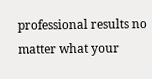professional results no matter what your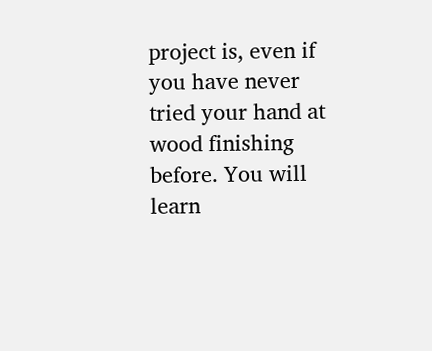project is, even if you have never tried your hand at wood finishing before. You will learn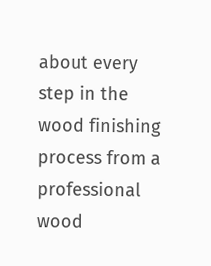about every step in the wood finishing process from a professional wood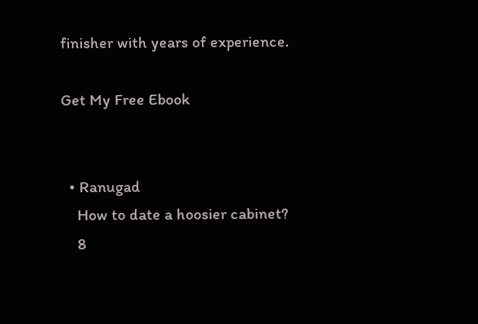finisher with years of experience.

Get My Free Ebook


  • Ranugad
    How to date a hoosier cabinet?
    8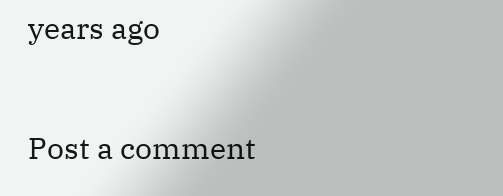years ago

Post a comment